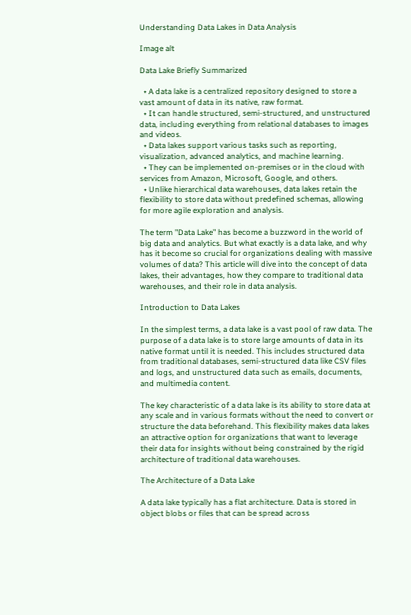Understanding Data Lakes in Data Analysis

Image alt

Data Lake Briefly Summarized

  • A data lake is a centralized repository designed to store a vast amount of data in its native, raw format.
  • It can handle structured, semi-structured, and unstructured data, including everything from relational databases to images and videos.
  • Data lakes support various tasks such as reporting, visualization, advanced analytics, and machine learning.
  • They can be implemented on-premises or in the cloud with services from Amazon, Microsoft, Google, and others.
  • Unlike hierarchical data warehouses, data lakes retain the flexibility to store data without predefined schemas, allowing for more agile exploration and analysis.

The term "Data Lake" has become a buzzword in the world of big data and analytics. But what exactly is a data lake, and why has it become so crucial for organizations dealing with massive volumes of data? This article will dive into the concept of data lakes, their advantages, how they compare to traditional data warehouses, and their role in data analysis.

Introduction to Data Lakes

In the simplest terms, a data lake is a vast pool of raw data. The purpose of a data lake is to store large amounts of data in its native format until it is needed. This includes structured data from traditional databases, semi-structured data like CSV files and logs, and unstructured data such as emails, documents, and multimedia content.

The key characteristic of a data lake is its ability to store data at any scale and in various formats without the need to convert or structure the data beforehand. This flexibility makes data lakes an attractive option for organizations that want to leverage their data for insights without being constrained by the rigid architecture of traditional data warehouses.

The Architecture of a Data Lake

A data lake typically has a flat architecture. Data is stored in object blobs or files that can be spread across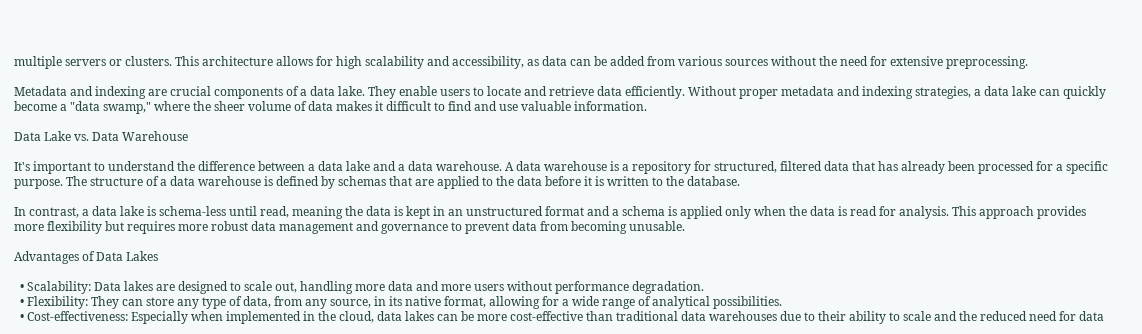multiple servers or clusters. This architecture allows for high scalability and accessibility, as data can be added from various sources without the need for extensive preprocessing.

Metadata and indexing are crucial components of a data lake. They enable users to locate and retrieve data efficiently. Without proper metadata and indexing strategies, a data lake can quickly become a "data swamp," where the sheer volume of data makes it difficult to find and use valuable information.

Data Lake vs. Data Warehouse

It's important to understand the difference between a data lake and a data warehouse. A data warehouse is a repository for structured, filtered data that has already been processed for a specific purpose. The structure of a data warehouse is defined by schemas that are applied to the data before it is written to the database.

In contrast, a data lake is schema-less until read, meaning the data is kept in an unstructured format and a schema is applied only when the data is read for analysis. This approach provides more flexibility but requires more robust data management and governance to prevent data from becoming unusable.

Advantages of Data Lakes

  • Scalability: Data lakes are designed to scale out, handling more data and more users without performance degradation.
  • Flexibility: They can store any type of data, from any source, in its native format, allowing for a wide range of analytical possibilities.
  • Cost-effectiveness: Especially when implemented in the cloud, data lakes can be more cost-effective than traditional data warehouses due to their ability to scale and the reduced need for data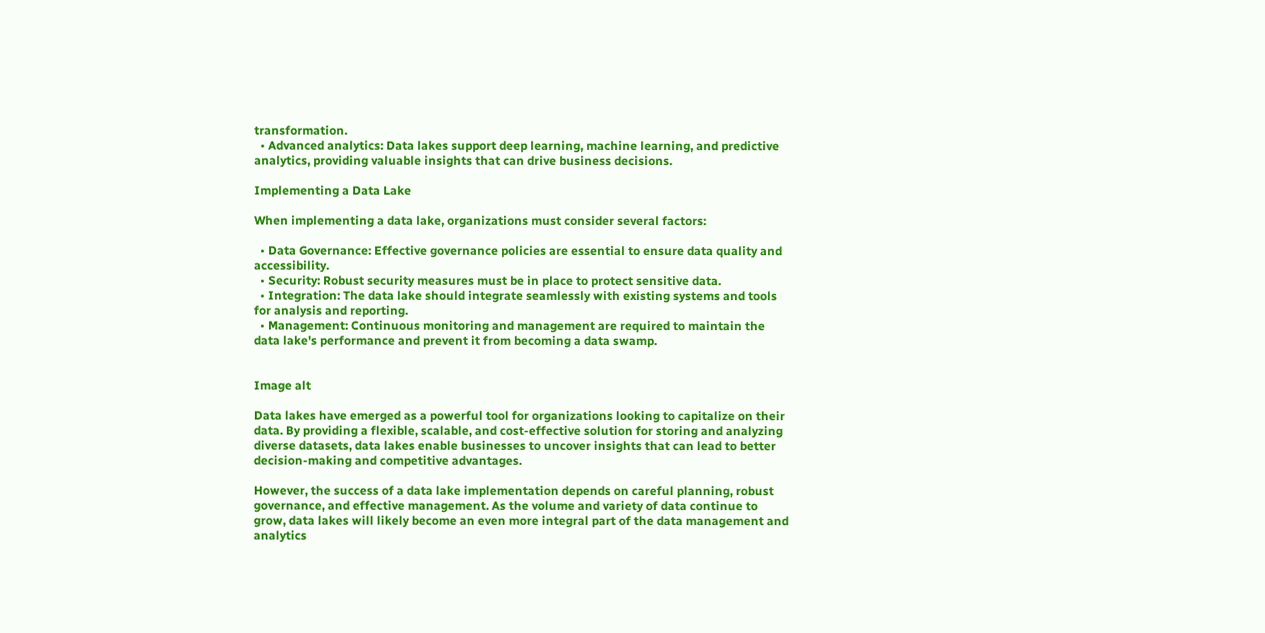transformation.
  • Advanced analytics: Data lakes support deep learning, machine learning, and predictive analytics, providing valuable insights that can drive business decisions.

Implementing a Data Lake

When implementing a data lake, organizations must consider several factors:

  • Data Governance: Effective governance policies are essential to ensure data quality and accessibility.
  • Security: Robust security measures must be in place to protect sensitive data.
  • Integration: The data lake should integrate seamlessly with existing systems and tools for analysis and reporting.
  • Management: Continuous monitoring and management are required to maintain the data lake's performance and prevent it from becoming a data swamp.


Image alt

Data lakes have emerged as a powerful tool for organizations looking to capitalize on their data. By providing a flexible, scalable, and cost-effective solution for storing and analyzing diverse datasets, data lakes enable businesses to uncover insights that can lead to better decision-making and competitive advantages.

However, the success of a data lake implementation depends on careful planning, robust governance, and effective management. As the volume and variety of data continue to grow, data lakes will likely become an even more integral part of the data management and analytics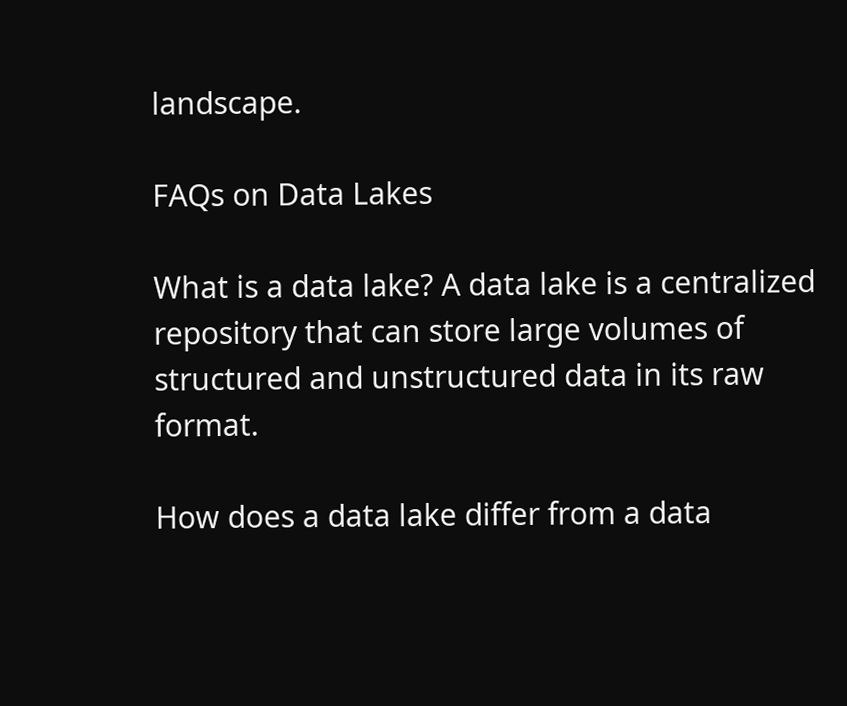landscape.

FAQs on Data Lakes

What is a data lake? A data lake is a centralized repository that can store large volumes of structured and unstructured data in its raw format.

How does a data lake differ from a data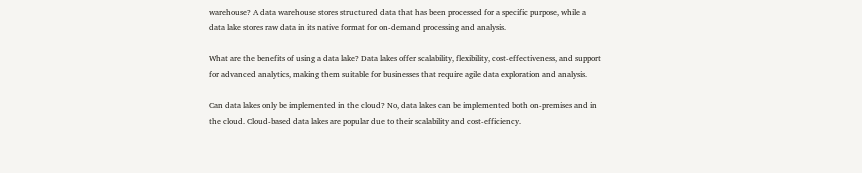warehouse? A data warehouse stores structured data that has been processed for a specific purpose, while a data lake stores raw data in its native format for on-demand processing and analysis.

What are the benefits of using a data lake? Data lakes offer scalability, flexibility, cost-effectiveness, and support for advanced analytics, making them suitable for businesses that require agile data exploration and analysis.

Can data lakes only be implemented in the cloud? No, data lakes can be implemented both on-premises and in the cloud. Cloud-based data lakes are popular due to their scalability and cost-efficiency.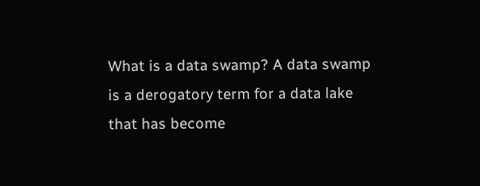What is a data swamp? A data swamp is a derogatory term for a data lake that has become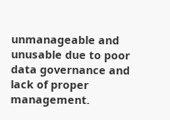unmanageable and unusable due to poor data governance and lack of proper management.